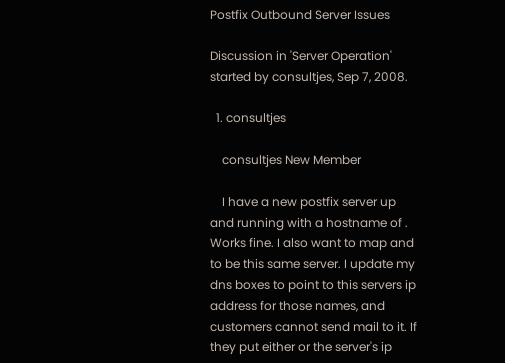Postfix Outbound Server Issues

Discussion in 'Server Operation' started by consultjes, Sep 7, 2008.

  1. consultjes

    consultjes New Member

    I have a new postfix server up and running with a hostname of . Works fine. I also want to map and to be this same server. I update my dns boxes to point to this servers ip address for those names, and customers cannot send mail to it. If they put either or the server's ip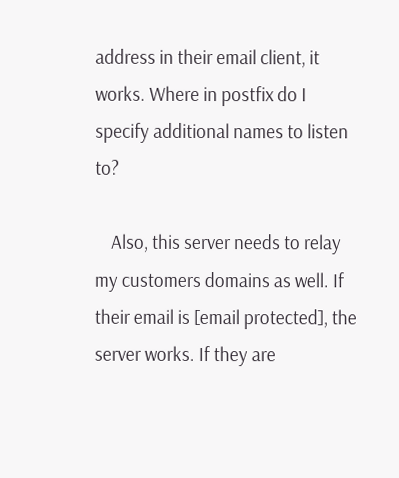address in their email client, it works. Where in postfix do I specify additional names to listen to?

    Also, this server needs to relay my customers domains as well. If their email is [email protected], the server works. If they are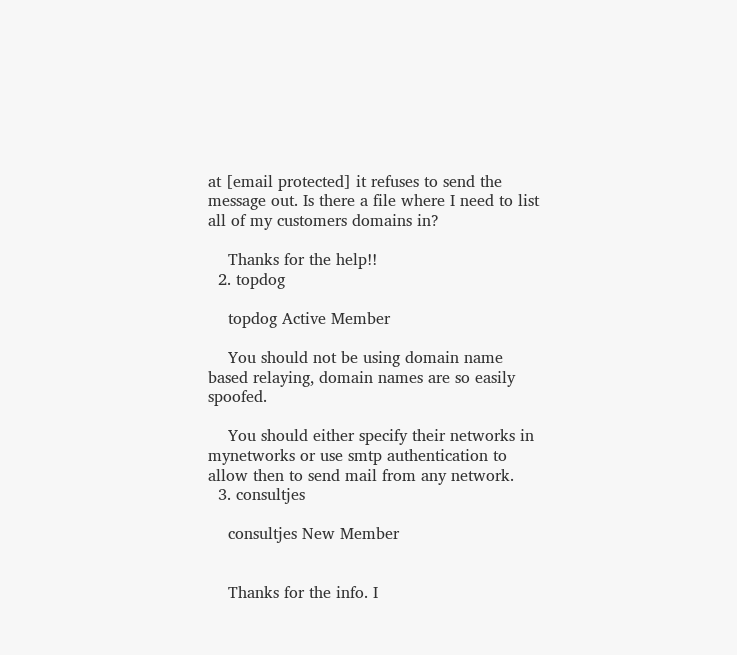at [email protected] it refuses to send the message out. Is there a file where I need to list all of my customers domains in?

    Thanks for the help!!
  2. topdog

    topdog Active Member

    You should not be using domain name based relaying, domain names are so easily spoofed.

    You should either specify their networks in mynetworks or use smtp authentication to allow then to send mail from any network.
  3. consultjes

    consultjes New Member


    Thanks for the info. I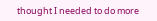thought I needed to do more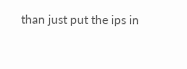than just put the ips in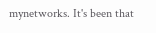mynetworks. It's been that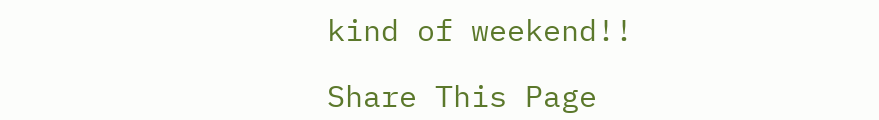kind of weekend!!

Share This Page